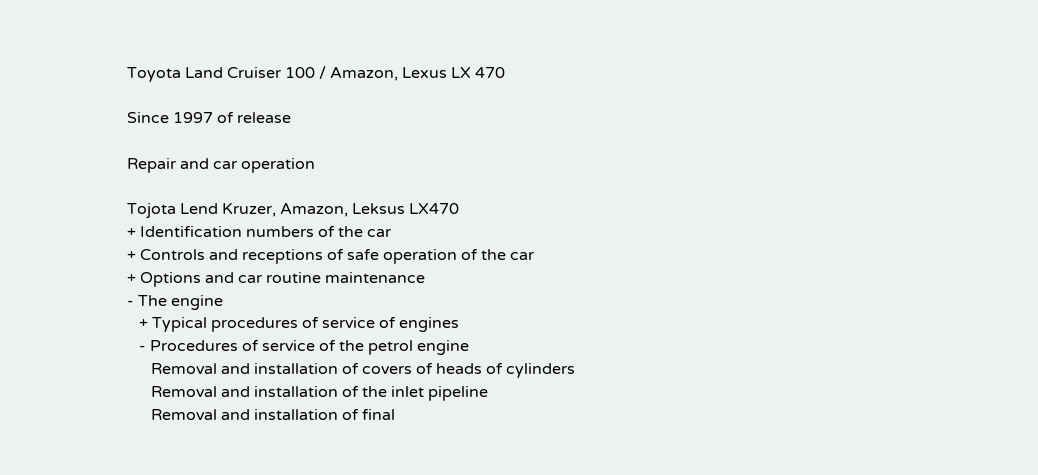Toyota Land Cruiser 100 / Amazon, Lexus LX 470

Since 1997 of release

Repair and car operation

Tojota Lend Kruzer, Amazon, Leksus LX470
+ Identification numbers of the car
+ Controls and receptions of safe operation of the car
+ Options and car routine maintenance
- The engine
   + Typical procedures of service of engines
   - Procedures of service of the petrol engine
      Removal and installation of covers of heads of cylinders
      Removal and installation of the inlet pipeline
      Removal and installation of final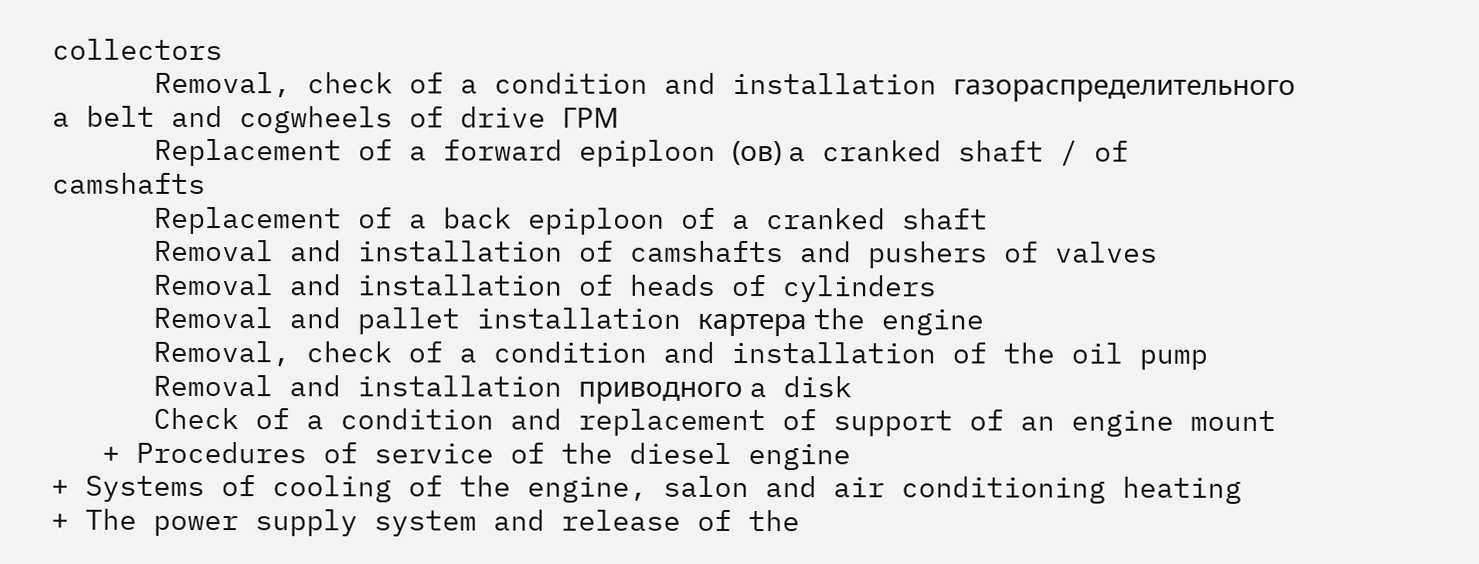collectors
      Removal, check of a condition and installation газораспределительного a belt and cogwheels of drive ГРМ
      Replacement of a forward epiploon (ов) a cranked shaft / of camshafts
      Replacement of a back epiploon of a cranked shaft
      Removal and installation of camshafts and pushers of valves
      Removal and installation of heads of cylinders
      Removal and pallet installation картера the engine
      Removal, check of a condition and installation of the oil pump
      Removal and installation приводного a disk
      Check of a condition and replacement of support of an engine mount
   + Procedures of service of the diesel engine
+ Systems of cooling of the engine, salon and air conditioning heating
+ The power supply system and release of the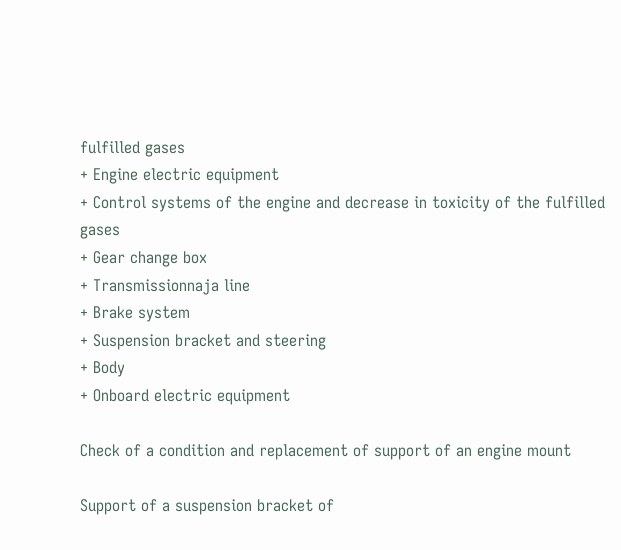fulfilled gases
+ Engine electric equipment
+ Control systems of the engine and decrease in toxicity of the fulfilled gases
+ Gear change box
+ Transmissionnaja line
+ Brake system
+ Suspension bracket and steering
+ Body
+ Onboard electric equipment

Check of a condition and replacement of support of an engine mount

Support of a suspension bracket of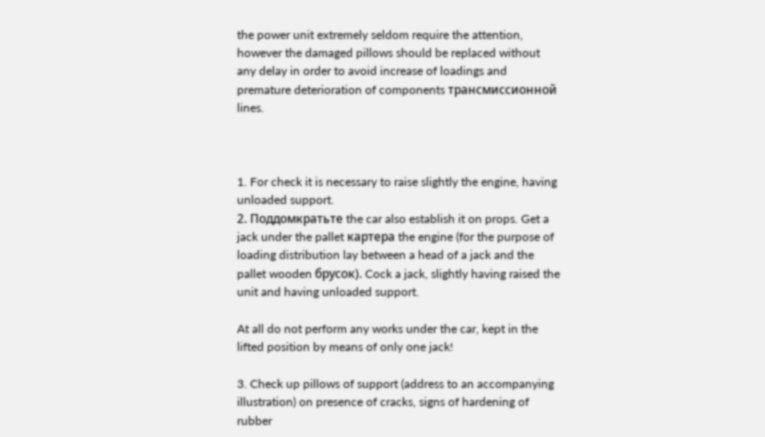the power unit extremely seldom require the attention, however the damaged pillows should be replaced without any delay in order to avoid increase of loadings and premature deterioration of components трансмиссионной lines.



1. For check it is necessary to raise slightly the engine, having unloaded support.
2. Поддомкратьте the car also establish it on props. Get a jack under the pallet картера the engine (for the purpose of loading distribution lay between a head of a jack and the pallet wooden брусок). Cock a jack, slightly having raised the unit and having unloaded support.

At all do not perform any works under the car, kept in the lifted position by means of only one jack!

3. Check up pillows of support (address to an accompanying illustration) on presence of cracks, signs of hardening of rubber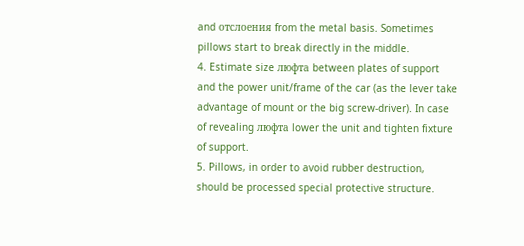and отслоения from the metal basis. Sometimes pillows start to break directly in the middle.
4. Estimate size люфта between plates of support and the power unit/frame of the car (as the lever take advantage of mount or the big screw-driver). In case of revealing люфта lower the unit and tighten fixture of support.
5. Pillows, in order to avoid rubber destruction, should be processed special protective structure.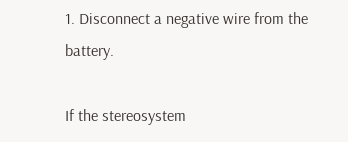1. Disconnect a negative wire from the battery.

If the stereosystem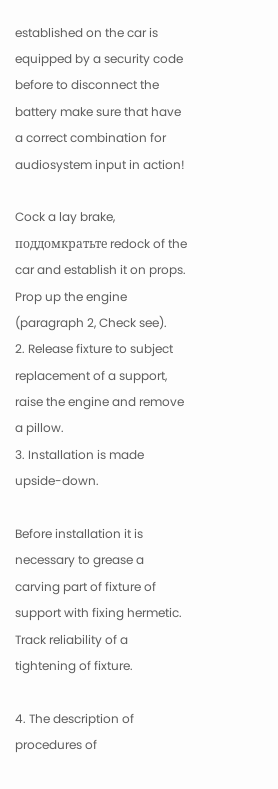established on the car is equipped by a security code before to disconnect the battery make sure that have a correct combination for audiosystem input in action!

Cock a lay brake, поддомкратьте redock of the car and establish it on props. Prop up the engine (paragraph 2, Check see).
2. Release fixture to subject replacement of a support, raise the engine and remove a pillow.
3. Installation is made upside-down.

Before installation it is necessary to grease a carving part of fixture of support with fixing hermetic. Track reliability of a tightening of fixture.

4. The description of procedures of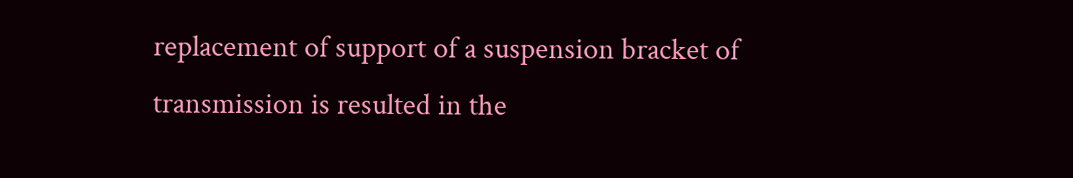replacement of support of a suspension bracket of transmission is resulted in the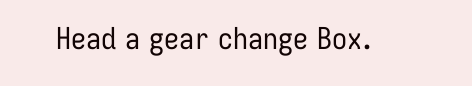Head a gear change Box.